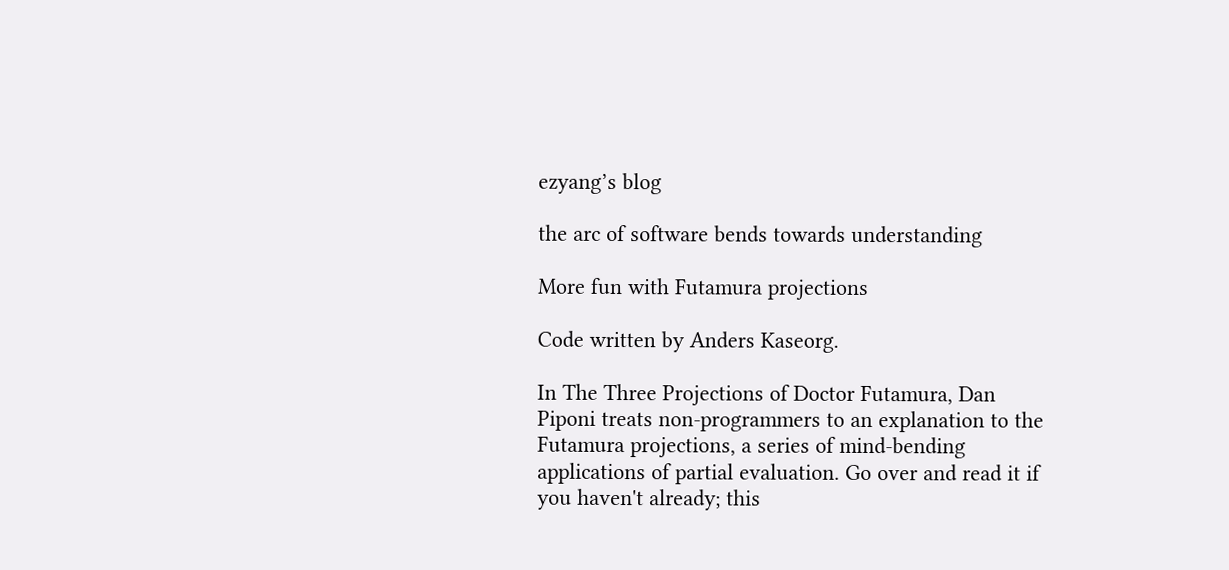ezyang’s blog

the arc of software bends towards understanding

More fun with Futamura projections

Code written by Anders Kaseorg.

In The Three Projections of Doctor Futamura, Dan Piponi treats non-programmers to an explanation to the Futamura projections, a series of mind-bending applications of partial evaluation. Go over and read it if you haven't already; this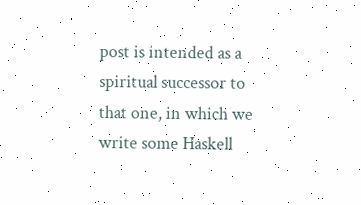post is intended as a spiritual successor to that one, in which we write some Haskell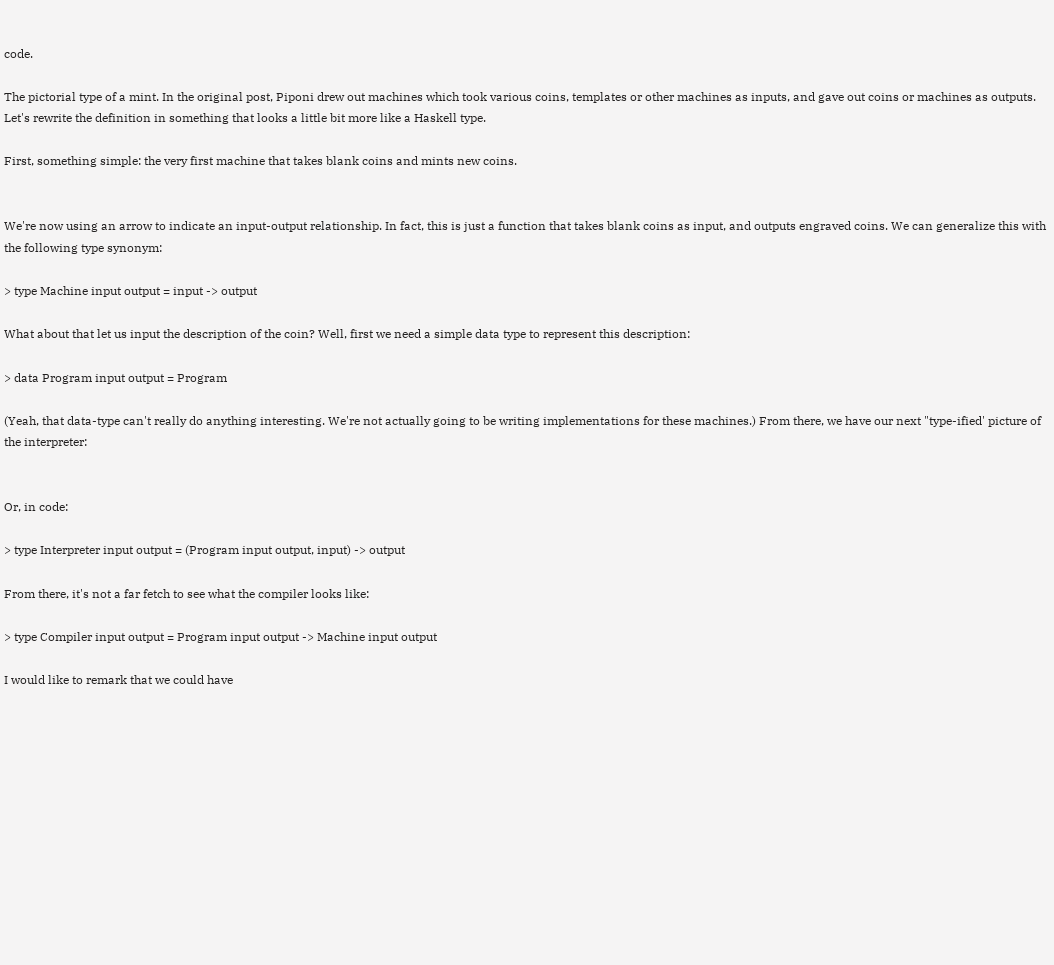code.

The pictorial type of a mint. In the original post, Piponi drew out machines which took various coins, templates or other machines as inputs, and gave out coins or machines as outputs. Let's rewrite the definition in something that looks a little bit more like a Haskell type.

First, something simple: the very first machine that takes blank coins and mints new coins.


We're now using an arrow to indicate an input-output relationship. In fact, this is just a function that takes blank coins as input, and outputs engraved coins. We can generalize this with the following type synonym:

> type Machine input output = input -> output

What about that let us input the description of the coin? Well, first we need a simple data type to represent this description:

> data Program input output = Program

(Yeah, that data-type can't really do anything interesting. We're not actually going to be writing implementations for these machines.) From there, we have our next "type-ified' picture of the interpreter:


Or, in code:

> type Interpreter input output = (Program input output, input) -> output

From there, it's not a far fetch to see what the compiler looks like:

> type Compiler input output = Program input output -> Machine input output

I would like to remark that we could have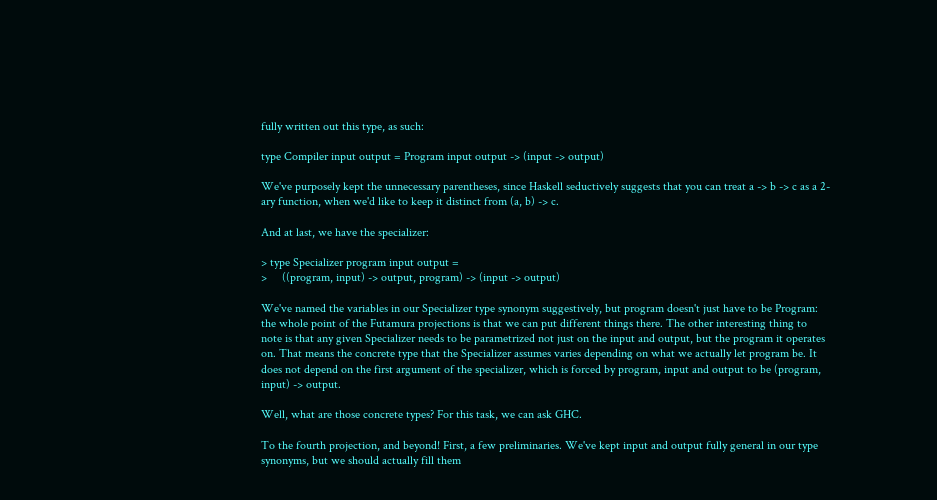fully written out this type, as such:

type Compiler input output = Program input output -> (input -> output)

We've purposely kept the unnecessary parentheses, since Haskell seductively suggests that you can treat a -> b -> c as a 2-ary function, when we'd like to keep it distinct from (a, b) -> c.

And at last, we have the specializer:

> type Specializer program input output =
>     ((program, input) -> output, program) -> (input -> output)

We've named the variables in our Specializer type synonym suggestively, but program doesn't just have to be Program: the whole point of the Futamura projections is that we can put different things there. The other interesting thing to note is that any given Specializer needs to be parametrized not just on the input and output, but the program it operates on. That means the concrete type that the Specializer assumes varies depending on what we actually let program be. It does not depend on the first argument of the specializer, which is forced by program, input and output to be (program, input) -> output.

Well, what are those concrete types? For this task, we can ask GHC.

To the fourth projection, and beyond! First, a few preliminaries. We've kept input and output fully general in our type synonyms, but we should actually fill them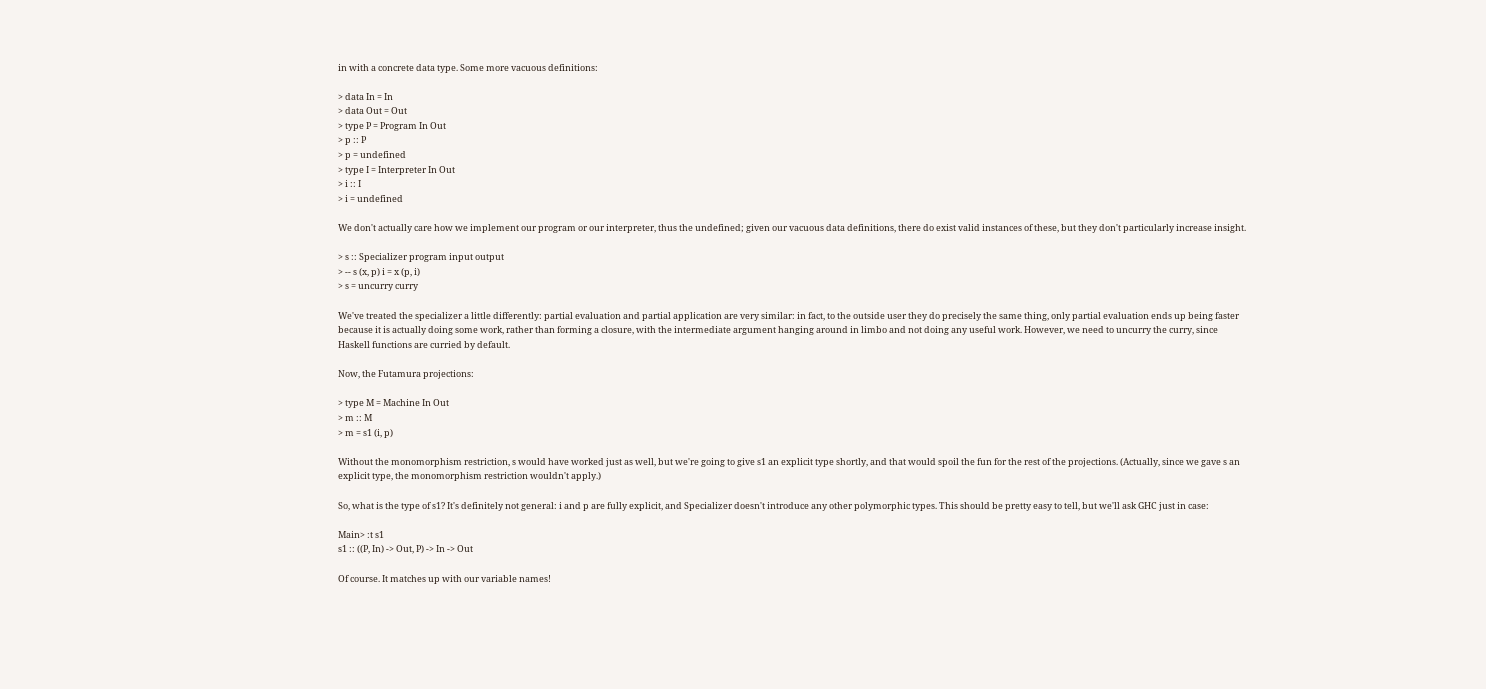in with a concrete data type. Some more vacuous definitions:

> data In = In
> data Out = Out
> type P = Program In Out
> p :: P
> p = undefined
> type I = Interpreter In Out
> i :: I
> i = undefined

We don't actually care how we implement our program or our interpreter, thus the undefined; given our vacuous data definitions, there do exist valid instances of these, but they don't particularly increase insight.

> s :: Specializer program input output
> -- s (x, p) i = x (p, i)
> s = uncurry curry

We've treated the specializer a little differently: partial evaluation and partial application are very similar: in fact, to the outside user they do precisely the same thing, only partial evaluation ends up being faster because it is actually doing some work, rather than forming a closure, with the intermediate argument hanging around in limbo and not doing any useful work. However, we need to uncurry the curry, since Haskell functions are curried by default.

Now, the Futamura projections:

> type M = Machine In Out
> m :: M
> m = s1 (i, p)

Without the monomorphism restriction, s would have worked just as well, but we're going to give s1 an explicit type shortly, and that would spoil the fun for the rest of the projections. (Actually, since we gave s an explicit type, the monomorphism restriction wouldn't apply.)

So, what is the type of s1? It's definitely not general: i and p are fully explicit, and Specializer doesn't introduce any other polymorphic types. This should be pretty easy to tell, but we'll ask GHC just in case:

Main> :t s1
s1 :: ((P, In) -> Out, P) -> In -> Out

Of course. It matches up with our variable names!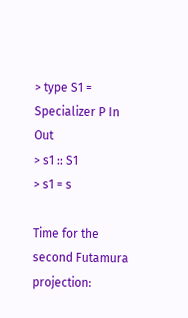> type S1 = Specializer P In Out
> s1 :: S1
> s1 = s

Time for the second Futamura projection: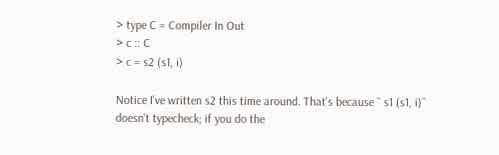> type C = Compiler In Out
> c :: C
> c = s2 (s1, i)

Notice I've written s2 this time around. That's because `` s1 (s1, i)`` doesn't typecheck; if you do the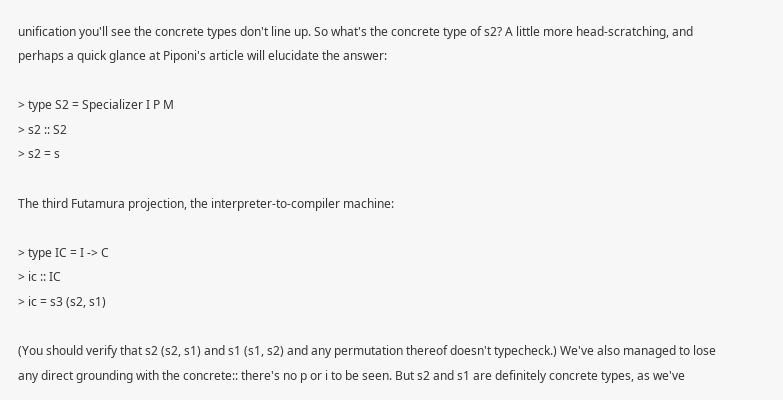unification you'll see the concrete types don't line up. So what's the concrete type of s2? A little more head-scratching, and perhaps a quick glance at Piponi's article will elucidate the answer:

> type S2 = Specializer I P M
> s2 :: S2
> s2 = s

The third Futamura projection, the interpreter-to-compiler machine:

> type IC = I -> C
> ic :: IC
> ic = s3 (s2, s1)

(You should verify that s2 (s2, s1) and s1 (s1, s2) and any permutation thereof doesn't typecheck.) We've also managed to lose any direct grounding with the concrete:: there's no p or i to be seen. But s2 and s1 are definitely concrete types, as we've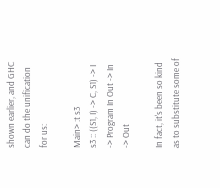shown earlier, and GHC can do the unification for us:

Main> :t s3
s3 :: ((S1, I) -> C, S1) -> I -> Program In Out -> In -> Out

In fact, it's been so kind as to substitute some of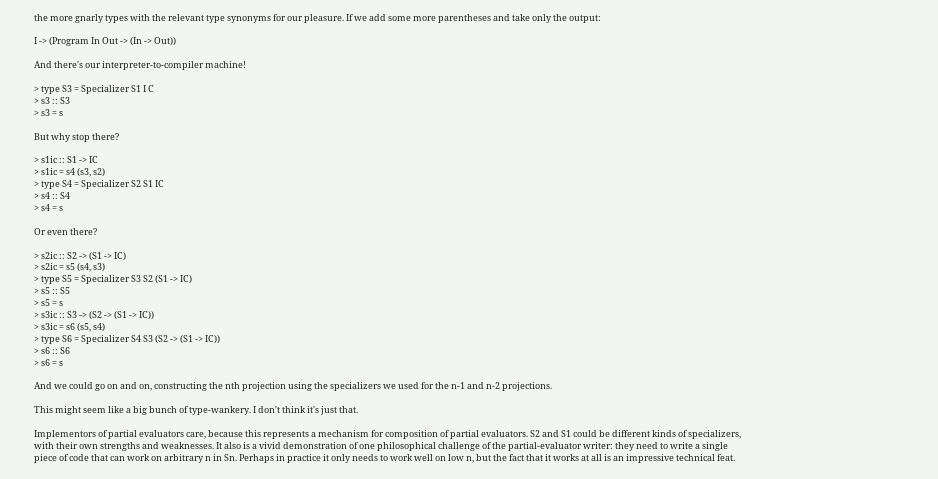the more gnarly types with the relevant type synonyms for our pleasure. If we add some more parentheses and take only the output:

I -> (Program In Out -> (In -> Out))

And there's our interpreter-to-compiler machine!

> type S3 = Specializer S1 I C
> s3 :: S3
> s3 = s

But why stop there?

> s1ic :: S1 -> IC
> s1ic = s4 (s3, s2)
> type S4 = Specializer S2 S1 IC
> s4 :: S4
> s4 = s

Or even there?

> s2ic :: S2 -> (S1 -> IC)
> s2ic = s5 (s4, s3)
> type S5 = Specializer S3 S2 (S1 -> IC)
> s5 :: S5
> s5 = s
> s3ic :: S3 -> (S2 -> (S1 -> IC))
> s3ic = s6 (s5, s4)
> type S6 = Specializer S4 S3 (S2 -> (S1 -> IC))
> s6 :: S6
> s6 = s

And we could go on and on, constructing the nth projection using the specializers we used for the n-1 and n-2 projections.

This might seem like a big bunch of type-wankery. I don't think it's just that.

Implementors of partial evaluators care, because this represents a mechanism for composition of partial evaluators. S2 and S1 could be different kinds of specializers, with their own strengths and weaknesses. It also is a vivid demonstration of one philosophical challenge of the partial-evaluator writer: they need to write a single piece of code that can work on arbitrary n in Sn. Perhaps in practice it only needs to work well on low n, but the fact that it works at all is an impressive technical feat.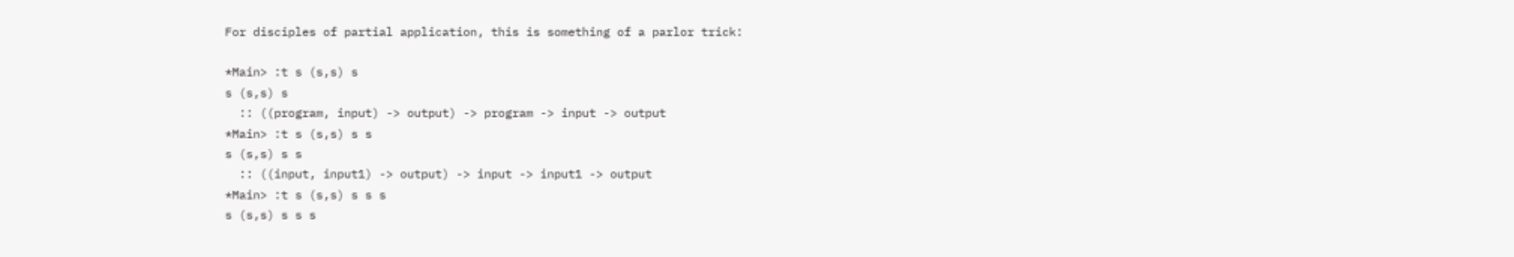For disciples of partial application, this is something of a parlor trick:

*Main> :t s (s,s) s
s (s,s) s
  :: ((program, input) -> output) -> program -> input -> output
*Main> :t s (s,s) s s
s (s,s) s s
  :: ((input, input1) -> output) -> input -> input1 -> output
*Main> :t s (s,s) s s s
s (s,s) s s s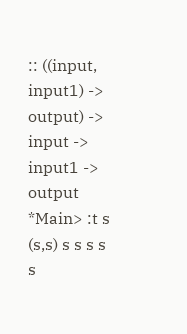:: ((input, input1) -> output) -> input -> input1 -> output
*Main> :t s (s,s) s s s s
s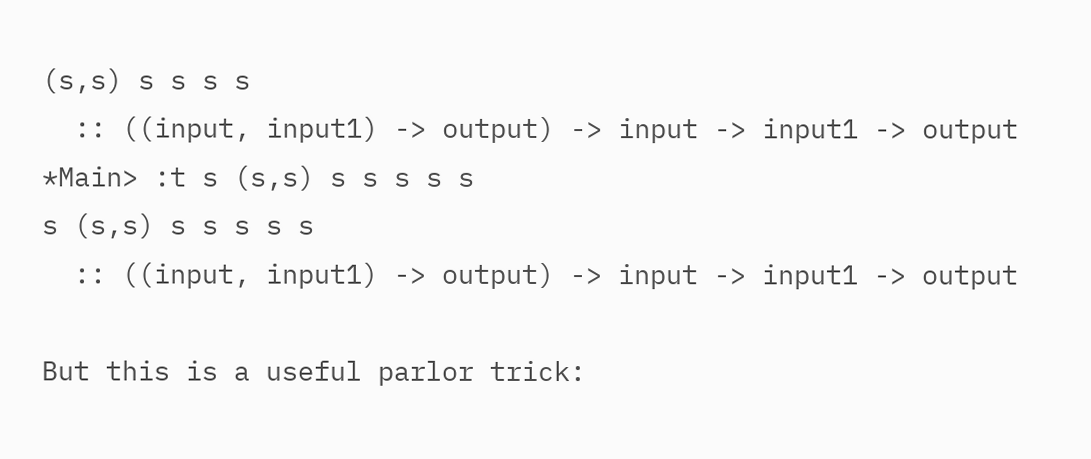(s,s) s s s s
  :: ((input, input1) -> output) -> input -> input1 -> output
*Main> :t s (s,s) s s s s s
s (s,s) s s s s s
  :: ((input, input1) -> output) -> input -> input1 -> output

But this is a useful parlor trick: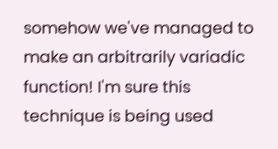somehow we've managed to make an arbitrarily variadic function! I'm sure this technique is being used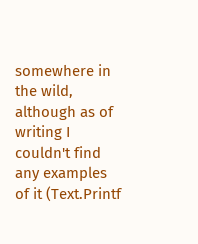somewhere in the wild, although as of writing I couldn't find any examples of it (Text.Printf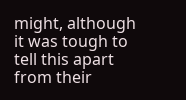might, although it was tough to tell this apart from their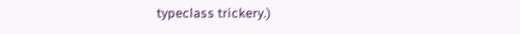typeclass trickery.)